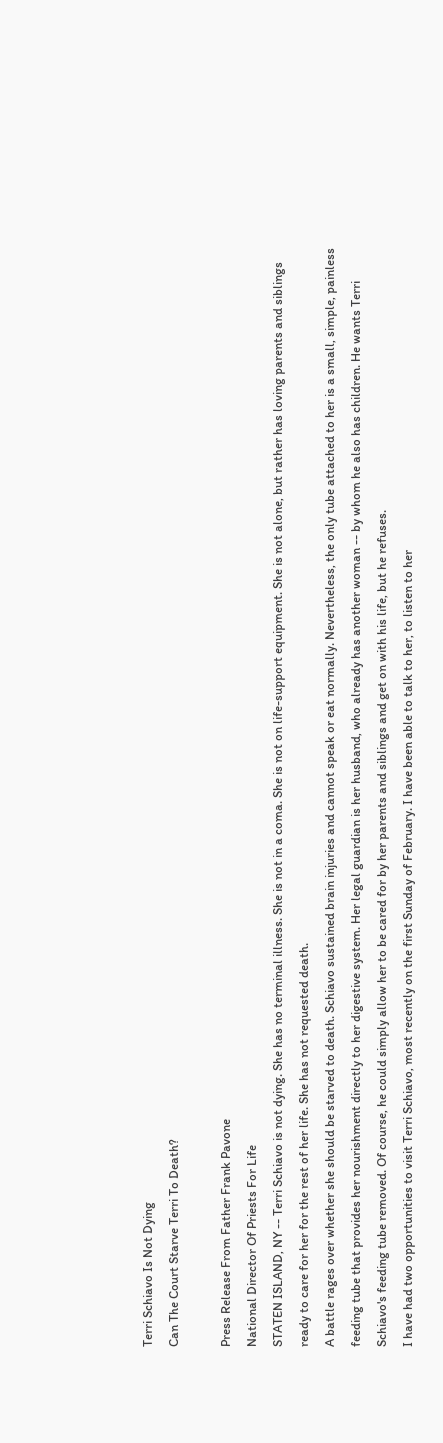Terri Schiavo Is Not Dying
Can The Court Starve Terri To Death?

Press Release From Father Frank Pavone
National Director Of Priests For Life
STATEN ISLAND, NY -- Terri Schiavo is not dying. She has no terminal illness. She is not in a coma. She is not on life-support equipment. She is not alone, but rather has loving parents and siblings ready to care for her for the rest of her life. She has not requested death.
A battle rages over whether she should be starved to death. Schiavo sustained brain injuries and cannot speak or eat normally. Nevertheless, the only tube attached to her is a small, simple, painless feeding tube that provides her nourishment directly to her digestive system. Her legal guardian is her husband, who already has another woman -- by whom he also has children. He wants Terri Schiavo's feeding tube removed. Of course, he could simply allow her to be cared for by her parents and siblings and get on with his life, but he refuses.
I have had two opportunities to visit Terri Schiavo, most recently on the first Sunday of February. I have been able to talk to her, to listen to her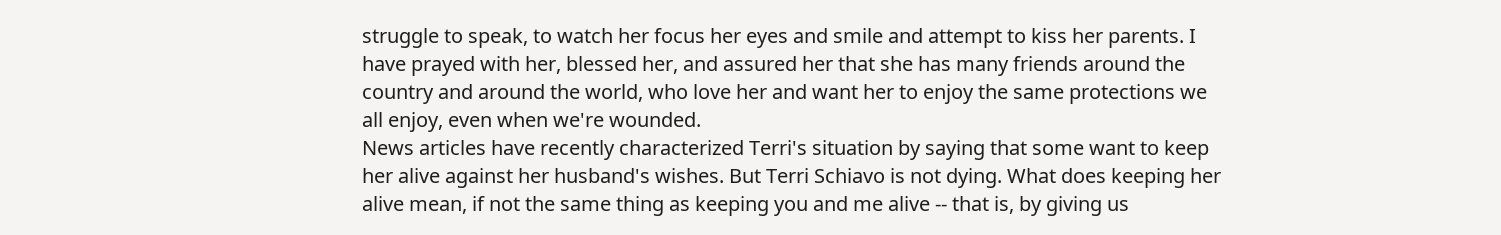struggle to speak, to watch her focus her eyes and smile and attempt to kiss her parents. I have prayed with her, blessed her, and assured her that she has many friends around the country and around the world, who love her and want her to enjoy the same protections we all enjoy, even when we're wounded.
News articles have recently characterized Terri's situation by saying that some want to keep her alive against her husband's wishes. But Terri Schiavo is not dying. What does keeping her alive mean, if not the same thing as keeping you and me alive -- that is, by giving us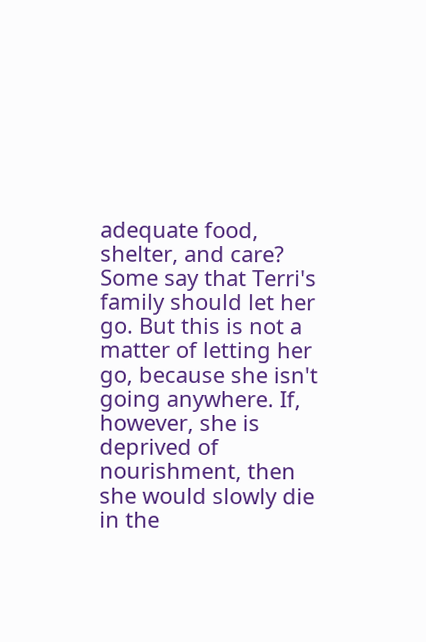adequate food, shelter, and care?
Some say that Terri's family should let her go. But this is not a matter of letting her go, because she isn't going anywhere. If, however, she is deprived of nourishment, then she would slowly die in the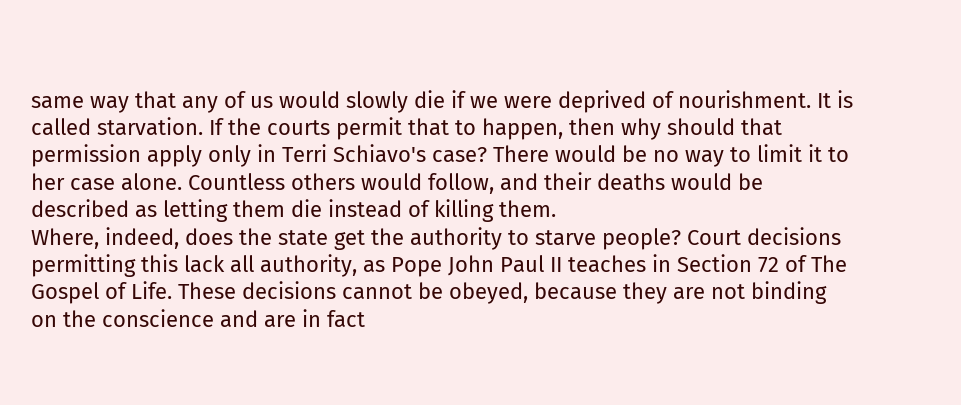same way that any of us would slowly die if we were deprived of nourishment. It is called starvation. If the courts permit that to happen, then why should that permission apply only in Terri Schiavo's case? There would be no way to limit it to her case alone. Countless others would follow, and their deaths would be described as letting them die instead of killing them.
Where, indeed, does the state get the authority to starve people? Court decisions permitting this lack all authority, as Pope John Paul II teaches in Section 72 of The Gospel of Life. These decisions cannot be obeyed, because they are not binding on the conscience and are in fact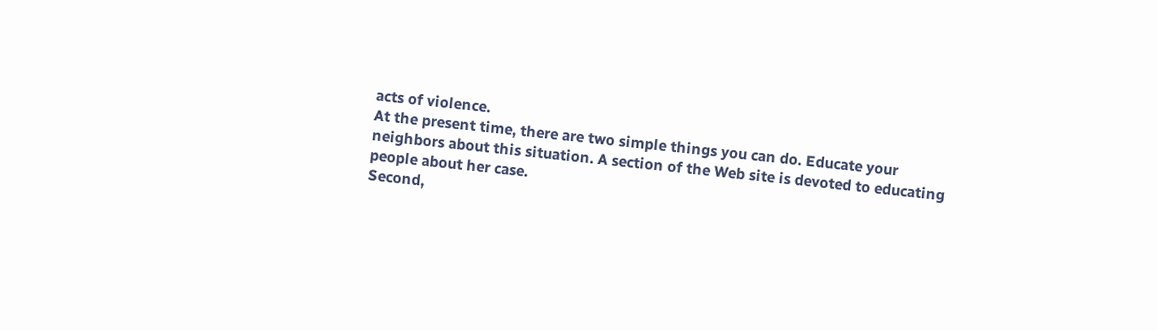acts of violence.
At the present time, there are two simple things you can do. Educate your neighbors about this situation. A section of the Web site is devoted to educating people about her case.
Second,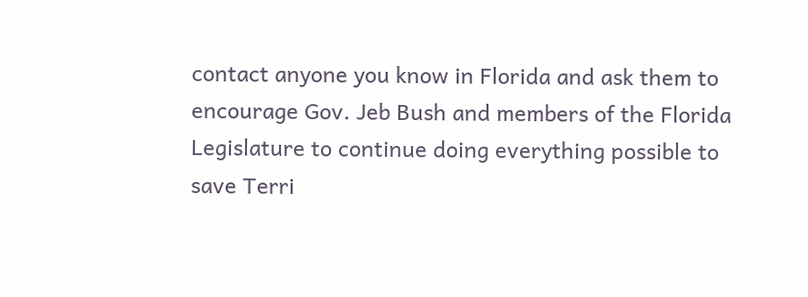contact anyone you know in Florida and ask them to encourage Gov. Jeb Bush and members of the Florida Legislature to continue doing everything possible to save Terri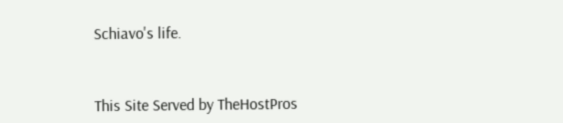Schiavo's life.



This Site Served by TheHostPros